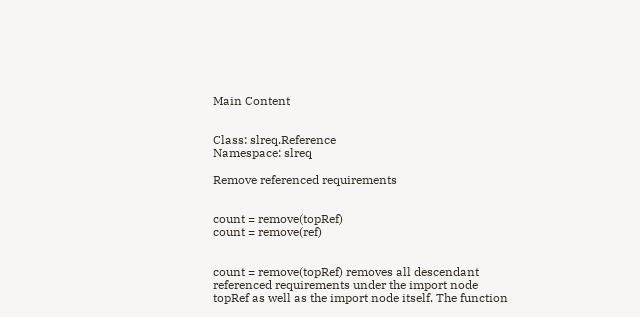Main Content


Class: slreq.Reference
Namespace: slreq

Remove referenced requirements


count = remove(topRef)
count = remove(ref)


count = remove(topRef) removes all descendant referenced requirements under the import node topRef as well as the import node itself. The function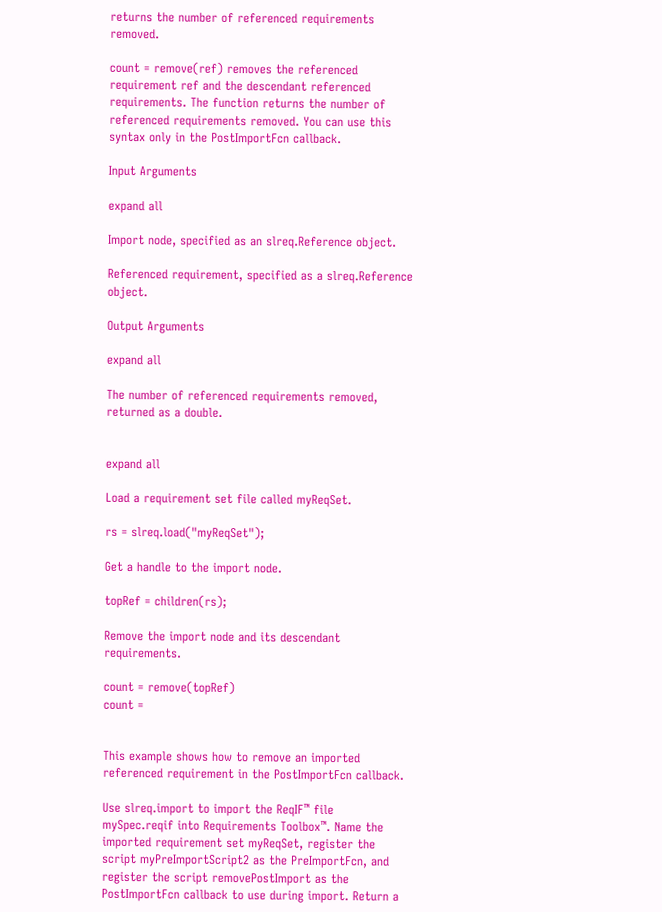returns the number of referenced requirements removed.

count = remove(ref) removes the referenced requirement ref and the descendant referenced requirements. The function returns the number of referenced requirements removed. You can use this syntax only in the PostImportFcn callback.

Input Arguments

expand all

Import node, specified as an slreq.Reference object.

Referenced requirement, specified as a slreq.Reference object.

Output Arguments

expand all

The number of referenced requirements removed, returned as a double.


expand all

Load a requirement set file called myReqSet.

rs = slreq.load("myReqSet");

Get a handle to the import node.

topRef = children(rs);

Remove the import node and its descendant requirements.

count = remove(topRef)
count =


This example shows how to remove an imported referenced requirement in the PostImportFcn callback.

Use slreq.import to import the ReqIF™ file mySpec.reqif into Requirements Toolbox™. Name the imported requirement set myReqSet, register the script myPreImportScript2 as the PreImportFcn, and register the script removePostImport as the PostImportFcn callback to use during import. Return a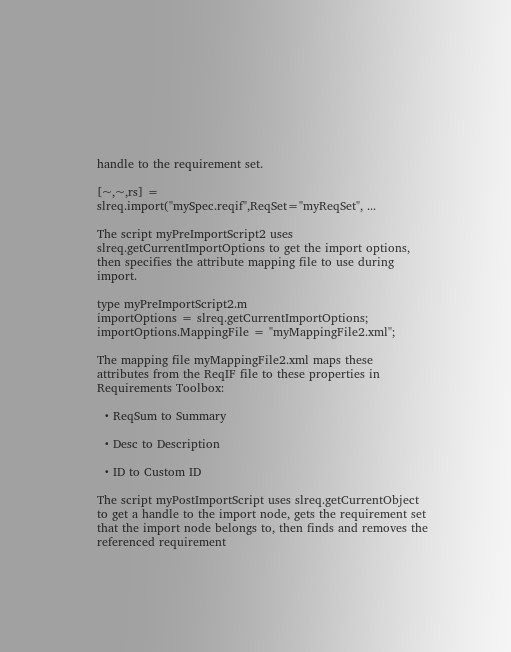handle to the requirement set.

[~,~,rs] = slreq.import("mySpec.reqif",ReqSet="myReqSet", ...

The script myPreImportScript2 uses slreq.getCurrentImportOptions to get the import options, then specifies the attribute mapping file to use during import.

type myPreImportScript2.m
importOptions = slreq.getCurrentImportOptions;
importOptions.MappingFile = "myMappingFile2.xml";

The mapping file myMappingFile2.xml maps these attributes from the ReqIF file to these properties in Requirements Toolbox:

  • ReqSum to Summary

  • Desc to Description

  • ID to Custom ID

The script myPostImportScript uses slreq.getCurrentObject to get a handle to the import node, gets the requirement set that the import node belongs to, then finds and removes the referenced requirement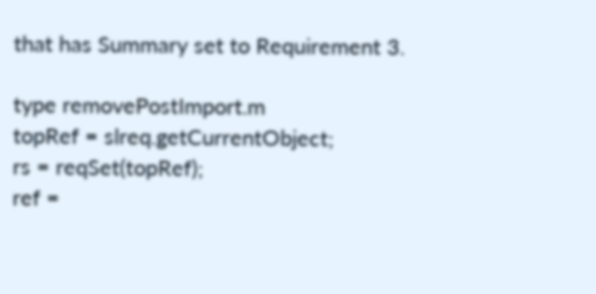that has Summary set to Requirement 3.

type removePostImport.m
topRef = slreq.getCurrentObject;
rs = reqSet(topRef);
ref =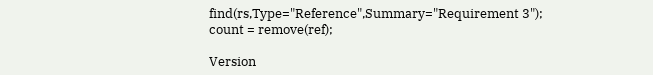find(rs,Type="Reference",Summary="Requirement 3");
count = remove(ref);

Version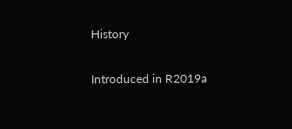History

Introduced in R2019a